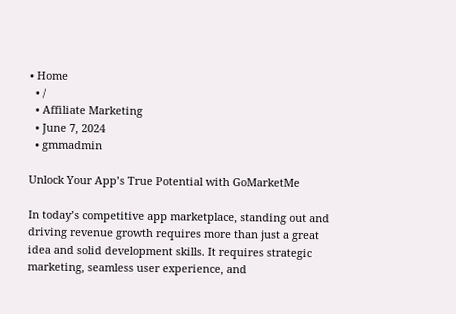• Home
  • /
  • Affiliate Marketing
  • June 7, 2024
  • gmmadmin

Unlock Your App’s True Potential with GoMarketMe

In today’s competitive app marketplace, standing out and driving revenue growth requires more than just a great idea and solid development skills. It requires strategic marketing, seamless user experience, and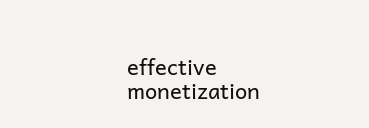effective monetization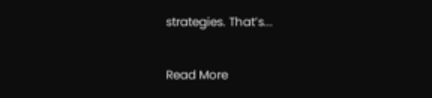strategies. That’s...

Read More